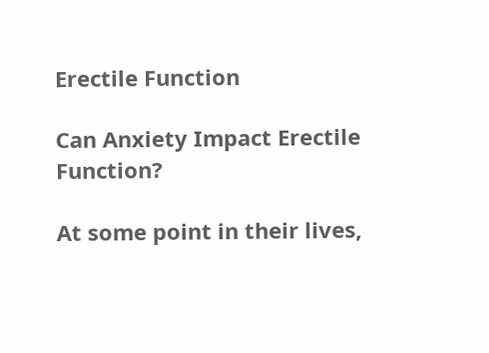Erectile Function

Can Anxiety Impact Erectile Function?

At some point in their lives,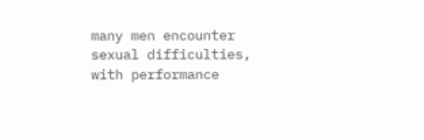many men encounter sexual difficulties, with performance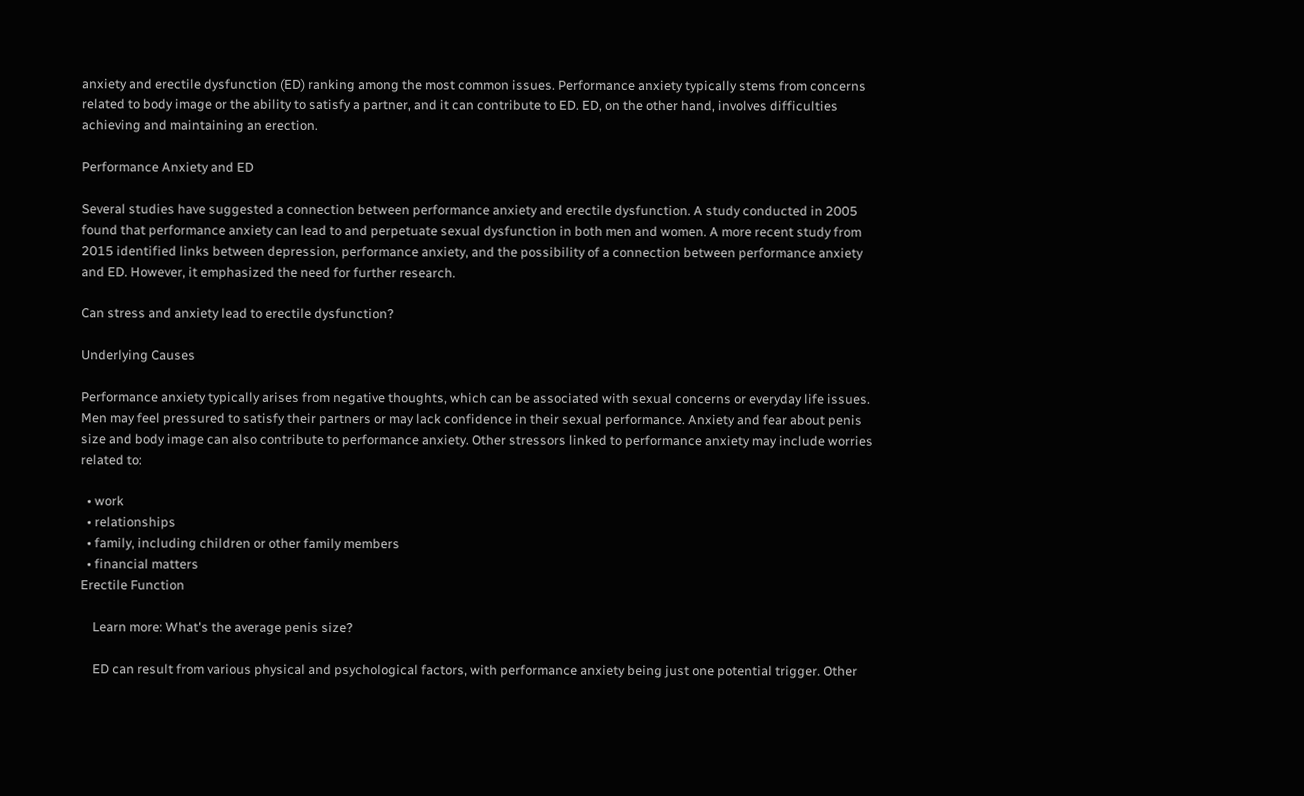anxiety and erectile dysfunction (ED) ranking among the most common issues. Performance anxiety typically stems from concerns related to body image or the ability to satisfy a partner, and it can contribute to ED. ED, on the other hand, involves difficulties achieving and maintaining an erection.

Performance Anxiety and ED

Several studies have suggested a connection between performance anxiety and erectile dysfunction. A study conducted in 2005 found that performance anxiety can lead to and perpetuate sexual dysfunction in both men and women. A more recent study from 2015 identified links between depression, performance anxiety, and the possibility of a connection between performance anxiety and ED. However, it emphasized the need for further research.

Can stress and anxiety lead to erectile dysfunction?

Underlying Causes

Performance anxiety typically arises from negative thoughts, which can be associated with sexual concerns or everyday life issues. Men may feel pressured to satisfy their partners or may lack confidence in their sexual performance. Anxiety and fear about penis size and body image can also contribute to performance anxiety. Other stressors linked to performance anxiety may include worries related to:

  • work
  • relationships
  • family, including children or other family members
  • financial matters
Erectile Function

    Learn more: What's the average penis size?

    ED can result from various physical and psychological factors, with performance anxiety being just one potential trigger. Other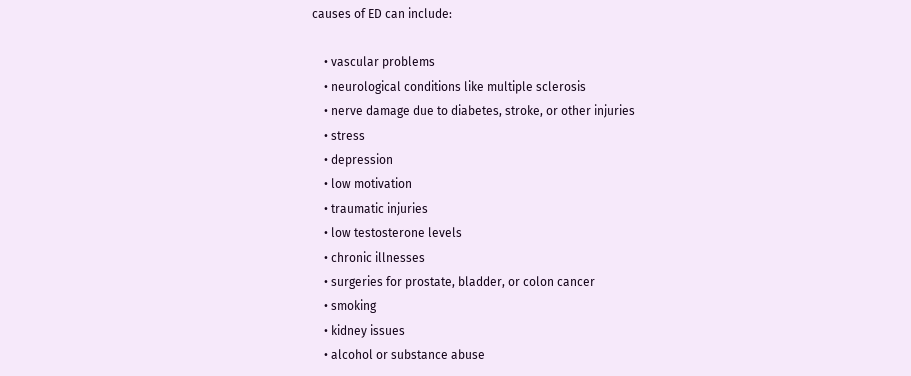causes of ED can include:

    • vascular problems
    • neurological conditions like multiple sclerosis
    • nerve damage due to diabetes, stroke, or other injuries
    • stress
    • depression
    • low motivation
    • traumatic injuries
    • low testosterone levels
    • chronic illnesses
    • surgeries for prostate, bladder, or colon cancer
    • smoking
    • kidney issues
    • alcohol or substance abuse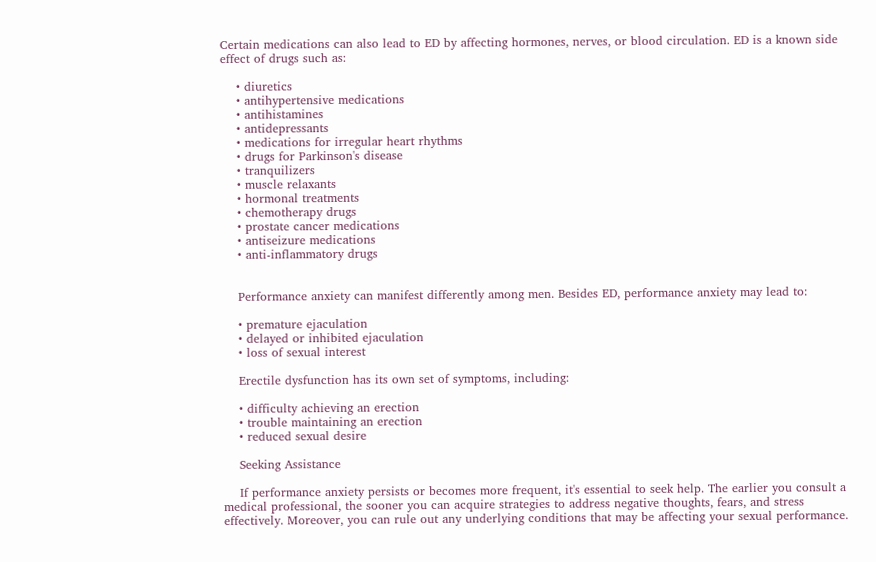Certain medications can also lead to ED by affecting hormones, nerves, or blood circulation. ED is a known side effect of drugs such as:

    • diuretics
    • antihypertensive medications
    • antihistamines
    • antidepressants
    • medications for irregular heart rhythms
    • drugs for Parkinson's disease
    • tranquilizers
    • muscle relaxants
    • hormonal treatments
    • chemotherapy drugs
    • prostate cancer medications
    • antiseizure medications
    • anti-inflammatory drugs


    Performance anxiety can manifest differently among men. Besides ED, performance anxiety may lead to:

    • premature ejaculation
    • delayed or inhibited ejaculation
    • loss of sexual interest

    Erectile dysfunction has its own set of symptoms, including:

    • difficulty achieving an erection
    • trouble maintaining an erection
    • reduced sexual desire

    Seeking Assistance

    If performance anxiety persists or becomes more frequent, it's essential to seek help. The earlier you consult a medical professional, the sooner you can acquire strategies to address negative thoughts, fears, and stress effectively. Moreover, you can rule out any underlying conditions that may be affecting your sexual performance.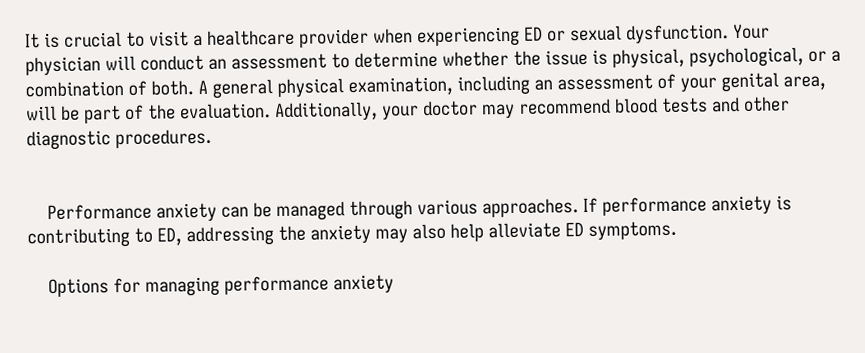It is crucial to visit a healthcare provider when experiencing ED or sexual dysfunction. Your physician will conduct an assessment to determine whether the issue is physical, psychological, or a combination of both. A general physical examination, including an assessment of your genital area, will be part of the evaluation. Additionally, your doctor may recommend blood tests and other diagnostic procedures.


    Performance anxiety can be managed through various approaches. If performance anxiety is contributing to ED, addressing the anxiety may also help alleviate ED symptoms.

    Options for managing performance anxiety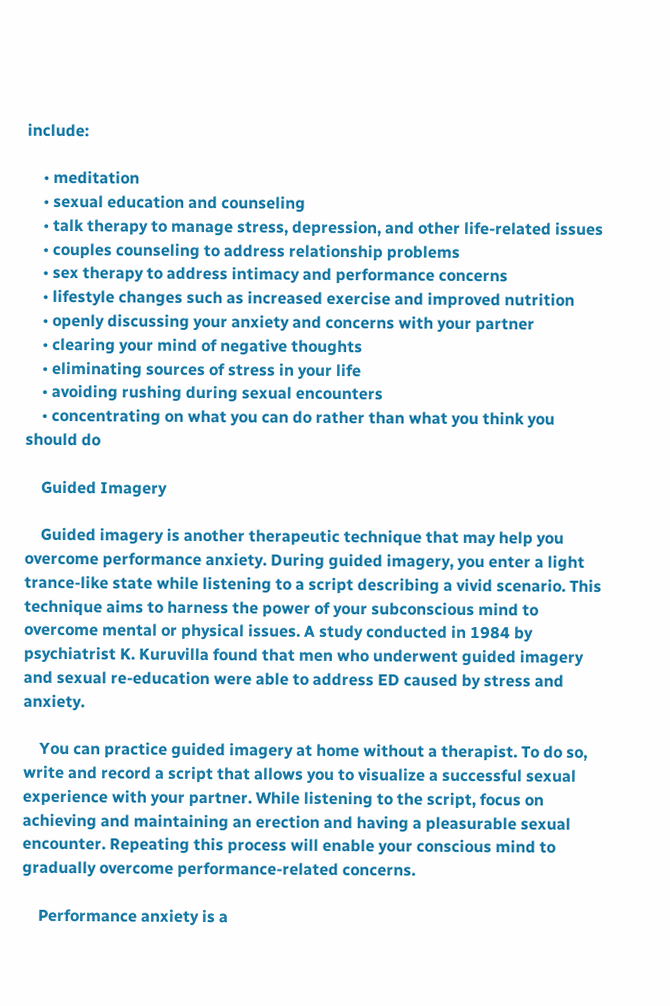include:

    • meditation
    • sexual education and counseling
    • talk therapy to manage stress, depression, and other life-related issues
    • couples counseling to address relationship problems
    • sex therapy to address intimacy and performance concerns
    • lifestyle changes such as increased exercise and improved nutrition
    • openly discussing your anxiety and concerns with your partner
    • clearing your mind of negative thoughts
    • eliminating sources of stress in your life
    • avoiding rushing during sexual encounters
    • concentrating on what you can do rather than what you think you should do

    Guided Imagery

    Guided imagery is another therapeutic technique that may help you overcome performance anxiety. During guided imagery, you enter a light trance-like state while listening to a script describing a vivid scenario. This technique aims to harness the power of your subconscious mind to overcome mental or physical issues. A study conducted in 1984 by psychiatrist K. Kuruvilla found that men who underwent guided imagery and sexual re-education were able to address ED caused by stress and anxiety.

    You can practice guided imagery at home without a therapist. To do so, write and record a script that allows you to visualize a successful sexual experience with your partner. While listening to the script, focus on achieving and maintaining an erection and having a pleasurable sexual encounter. Repeating this process will enable your conscious mind to gradually overcome performance-related concerns.

    Performance anxiety is a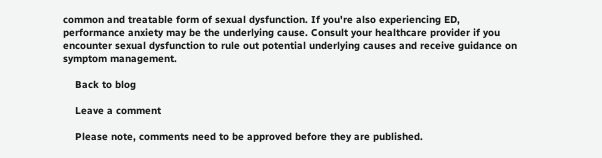common and treatable form of sexual dysfunction. If you're also experiencing ED, performance anxiety may be the underlying cause. Consult your healthcare provider if you encounter sexual dysfunction to rule out potential underlying causes and receive guidance on symptom management.

    Back to blog

    Leave a comment

    Please note, comments need to be approved before they are published.